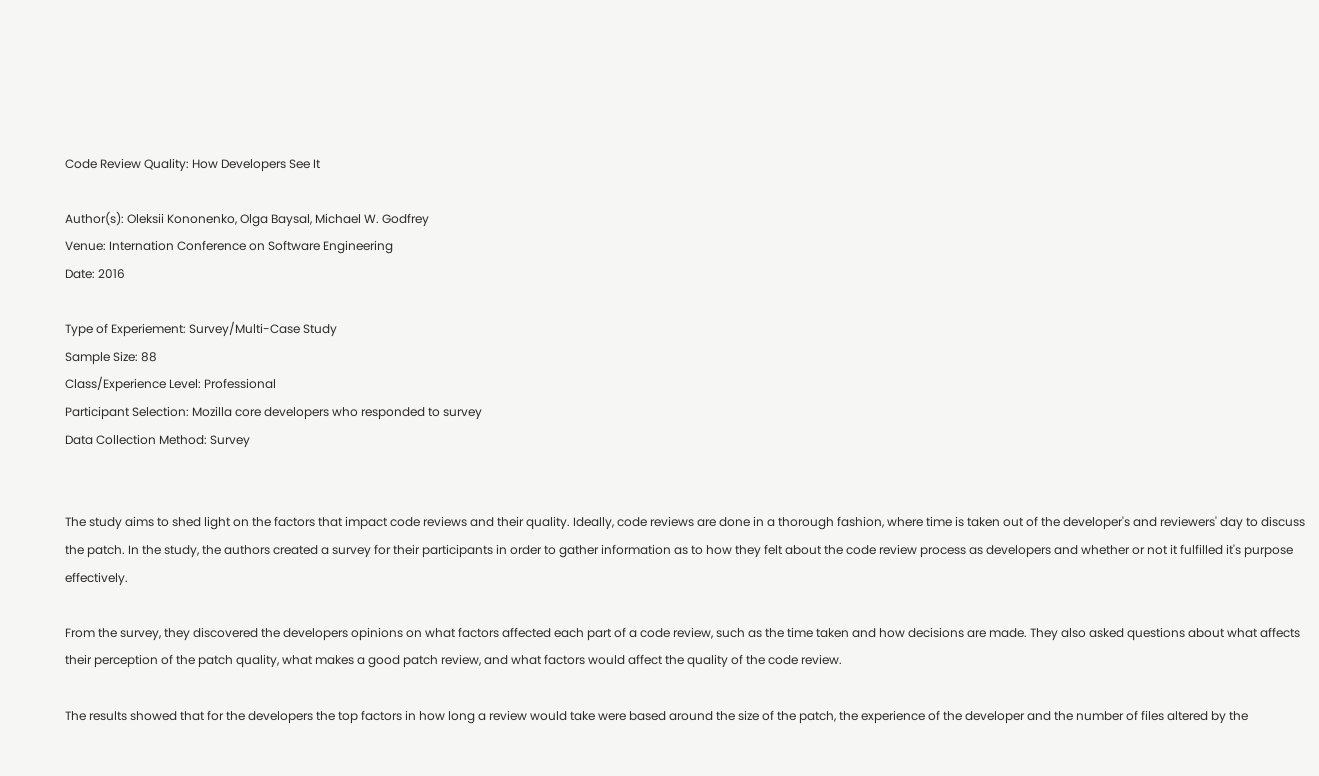Code Review Quality: How Developers See It

Author(s): Oleksii Kononenko, Olga Baysal, Michael W. Godfrey
Venue: Internation Conference on Software Engineering
Date: 2016

Type of Experiement: Survey/Multi-Case Study
Sample Size: 88
Class/Experience Level: Professional
Participant Selection: Mozilla core developers who responded to survey
Data Collection Method: Survey


The study aims to shed light on the factors that impact code reviews and their quality. Ideally, code reviews are done in a thorough fashion, where time is taken out of the developer's and reviewers' day to discuss the patch. In the study, the authors created a survey for their participants in order to gather information as to how they felt about the code review process as developers and whether or not it fulfilled it's purpose effectively.

From the survey, they discovered the developers opinions on what factors affected each part of a code review, such as the time taken and how decisions are made. They also asked questions about what affects their perception of the patch quality, what makes a good patch review, and what factors would affect the quality of the code review.

The results showed that for the developers the top factors in how long a review would take were based around the size of the patch, the experience of the developer and the number of files altered by the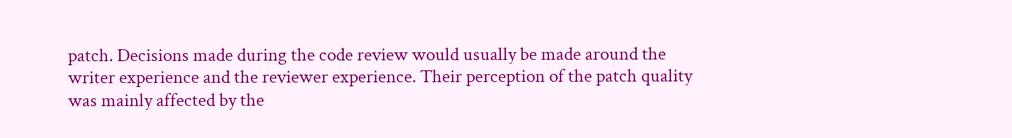patch. Decisions made during the code review would usually be made around the writer experience and the reviewer experience. Their perception of the patch quality was mainly affected by the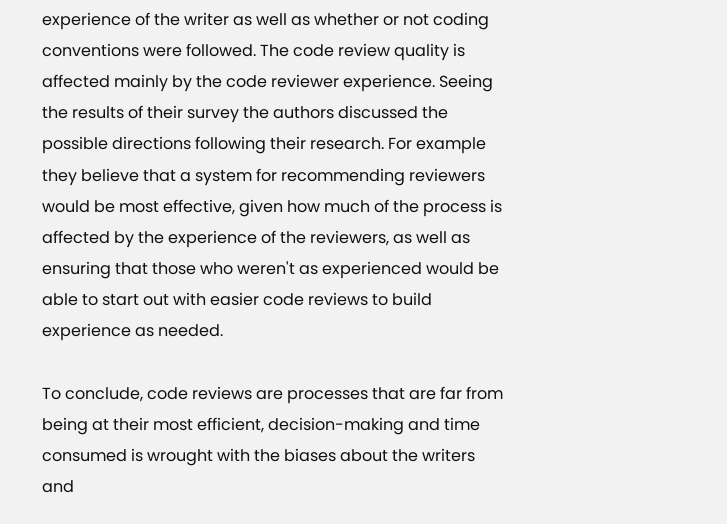experience of the writer as well as whether or not coding conventions were followed. The code review quality is affected mainly by the code reviewer experience. Seeing the results of their survey the authors discussed the possible directions following their research. For example they believe that a system for recommending reviewers would be most effective, given how much of the process is affected by the experience of the reviewers, as well as ensuring that those who weren't as experienced would be able to start out with easier code reviews to build experience as needed.

To conclude, code reviews are processes that are far from being at their most efficient, decision-making and time consumed is wrought with the biases about the writers and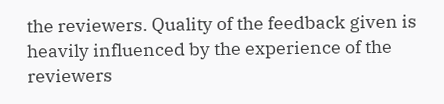the reviewers. Quality of the feedback given is heavily influenced by the experience of the reviewers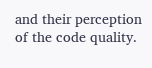and their perception of the code quality.